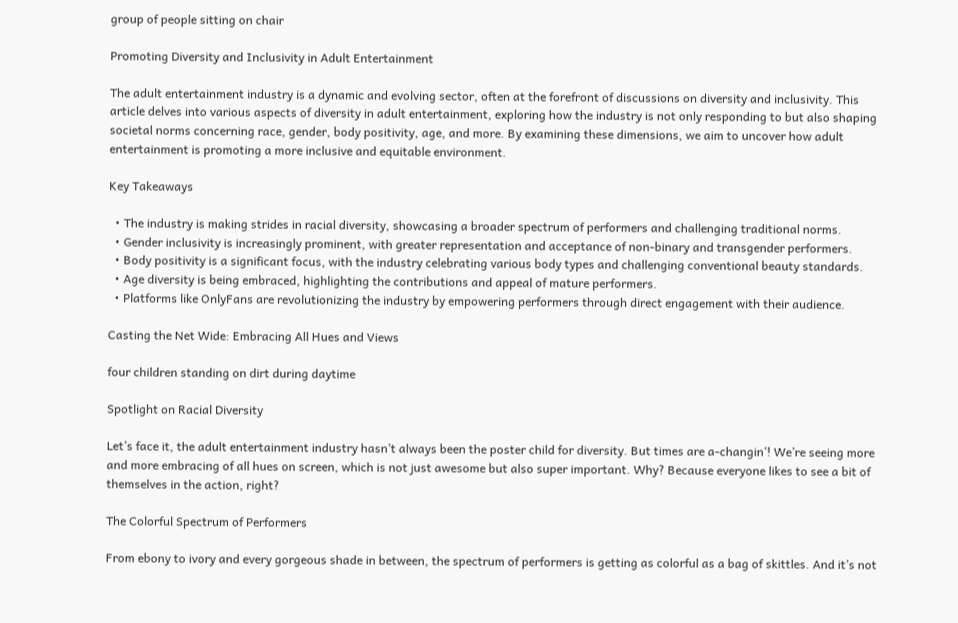group of people sitting on chair

Promoting Diversity and Inclusivity in Adult Entertainment

The adult entertainment industry is a dynamic and evolving sector, often at the forefront of discussions on diversity and inclusivity. This article delves into various aspects of diversity in adult entertainment, exploring how the industry is not only responding to but also shaping societal norms concerning race, gender, body positivity, age, and more. By examining these dimensions, we aim to uncover how adult entertainment is promoting a more inclusive and equitable environment.

Key Takeaways

  • The industry is making strides in racial diversity, showcasing a broader spectrum of performers and challenging traditional norms.
  • Gender inclusivity is increasingly prominent, with greater representation and acceptance of non-binary and transgender performers.
  • Body positivity is a significant focus, with the industry celebrating various body types and challenging conventional beauty standards.
  • Age diversity is being embraced, highlighting the contributions and appeal of mature performers.
  • Platforms like OnlyFans are revolutionizing the industry by empowering performers through direct engagement with their audience.

Casting the Net Wide: Embracing All Hues and Views

four children standing on dirt during daytime

Spotlight on Racial Diversity

Let’s face it, the adult entertainment industry hasn’t always been the poster child for diversity. But times are a-changin’! We’re seeing more and more embracing of all hues on screen, which is not just awesome but also super important. Why? Because everyone likes to see a bit of themselves in the action, right?

The Colorful Spectrum of Performers

From ebony to ivory and every gorgeous shade in between, the spectrum of performers is getting as colorful as a bag of skittles. And it’s not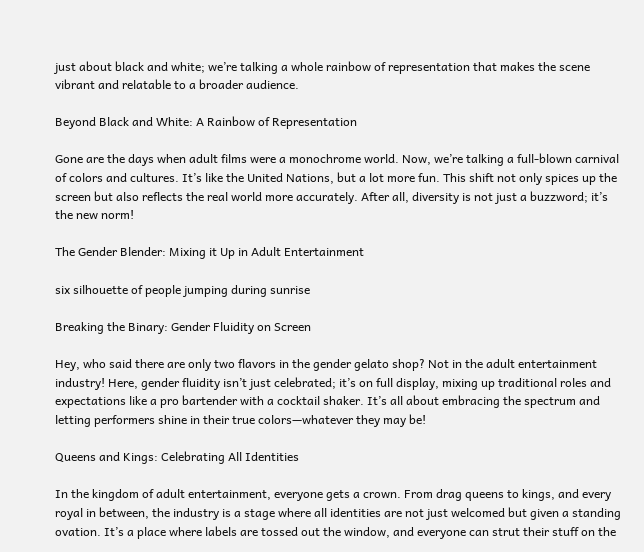just about black and white; we’re talking a whole rainbow of representation that makes the scene vibrant and relatable to a broader audience.

Beyond Black and White: A Rainbow of Representation

Gone are the days when adult films were a monochrome world. Now, we’re talking a full-blown carnival of colors and cultures. It’s like the United Nations, but a lot more fun. This shift not only spices up the screen but also reflects the real world more accurately. After all, diversity is not just a buzzword; it’s the new norm!

The Gender Blender: Mixing it Up in Adult Entertainment

six silhouette of people jumping during sunrise

Breaking the Binary: Gender Fluidity on Screen

Hey, who said there are only two flavors in the gender gelato shop? Not in the adult entertainment industry! Here, gender fluidity isn’t just celebrated; it’s on full display, mixing up traditional roles and expectations like a pro bartender with a cocktail shaker. It’s all about embracing the spectrum and letting performers shine in their true colors—whatever they may be!

Queens and Kings: Celebrating All Identities

In the kingdom of adult entertainment, everyone gets a crown. From drag queens to kings, and every royal in between, the industry is a stage where all identities are not just welcomed but given a standing ovation. It’s a place where labels are tossed out the window, and everyone can strut their stuff on the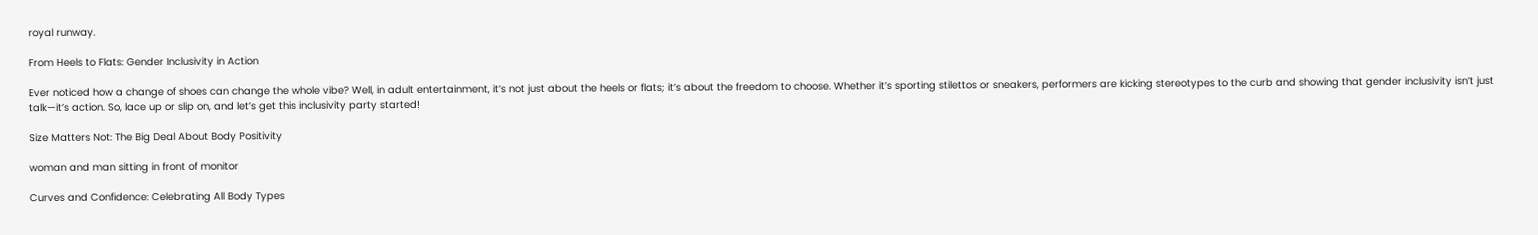royal runway.

From Heels to Flats: Gender Inclusivity in Action

Ever noticed how a change of shoes can change the whole vibe? Well, in adult entertainment, it’s not just about the heels or flats; it’s about the freedom to choose. Whether it’s sporting stilettos or sneakers, performers are kicking stereotypes to the curb and showing that gender inclusivity isn’t just talk—it’s action. So, lace up or slip on, and let’s get this inclusivity party started!

Size Matters Not: The Big Deal About Body Positivity

woman and man sitting in front of monitor

Curves and Confidence: Celebrating All Body Types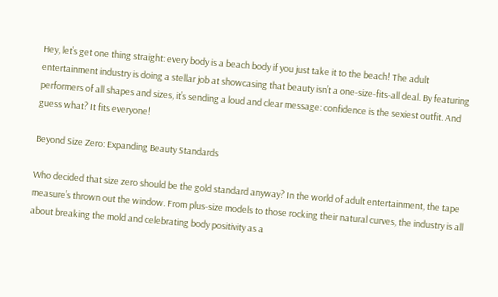Hey, let’s get one thing straight: every body is a beach body if you just take it to the beach! The adult entertainment industry is doing a stellar job at showcasing that beauty isn’t a one-size-fits-all deal. By featuring performers of all shapes and sizes, it’s sending a loud and clear message: confidence is the sexiest outfit. And guess what? It fits everyone!

Beyond Size Zero: Expanding Beauty Standards

Who decided that size zero should be the gold standard anyway? In the world of adult entertainment, the tape measure’s thrown out the window. From plus-size models to those rocking their natural curves, the industry is all about breaking the mold and celebrating body positivity as a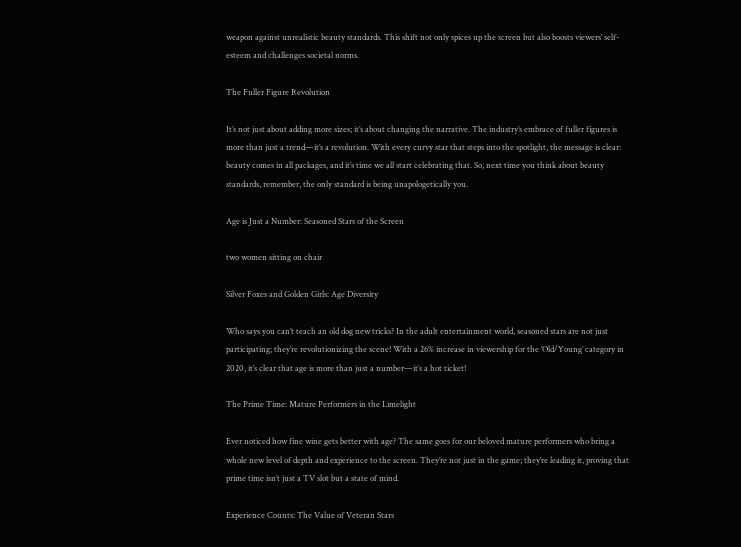weapon against unrealistic beauty standards. This shift not only spices up the screen but also boosts viewers’ self-esteem and challenges societal norms.

The Fuller Figure Revolution

It’s not just about adding more sizes; it’s about changing the narrative. The industry’s embrace of fuller figures is more than just a trend—it’s a revolution. With every curvy star that steps into the spotlight, the message is clear: beauty comes in all packages, and it’s time we all start celebrating that. So, next time you think about beauty standards, remember, the only standard is being unapologetically you.

Age is Just a Number: Seasoned Stars of the Screen

two women sitting on chair

Silver Foxes and Golden Girls: Age Diversity

Who says you can’t teach an old dog new tricks? In the adult entertainment world, seasoned stars are not just participating; they’re revolutionizing the scene! With a 26% increase in viewership for the ‘Old/Young’ category in 2020, it’s clear that age is more than just a number—it’s a hot ticket!

The Prime Time: Mature Performers in the Limelight

Ever noticed how fine wine gets better with age? The same goes for our beloved mature performers who bring a whole new level of depth and experience to the screen. They’re not just in the game; they’re leading it, proving that prime time isn’t just a TV slot but a state of mind.

Experience Counts: The Value of Veteran Stars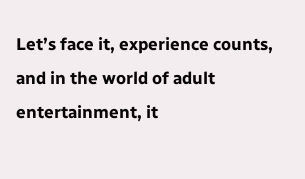Let’s face it, experience counts, and in the world of adult entertainment, it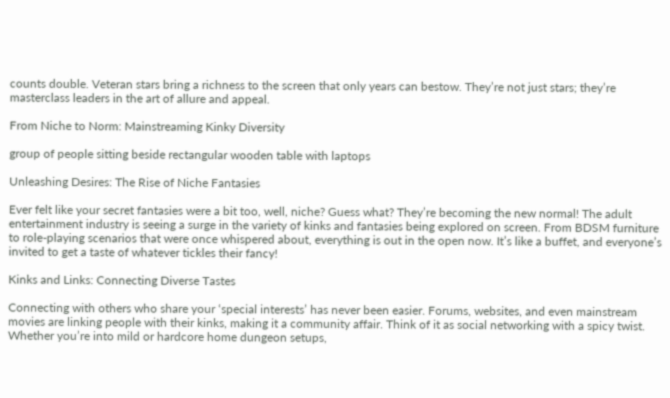counts double. Veteran stars bring a richness to the screen that only years can bestow. They’re not just stars; they’re masterclass leaders in the art of allure and appeal.

From Niche to Norm: Mainstreaming Kinky Diversity

group of people sitting beside rectangular wooden table with laptops

Unleashing Desires: The Rise of Niche Fantasies

Ever felt like your secret fantasies were a bit too, well, niche? Guess what? They’re becoming the new normal! The adult entertainment industry is seeing a surge in the variety of kinks and fantasies being explored on screen. From BDSM furniture to role-playing scenarios that were once whispered about, everything is out in the open now. It’s like a buffet, and everyone’s invited to get a taste of whatever tickles their fancy!

Kinks and Links: Connecting Diverse Tastes

Connecting with others who share your ‘special interests’ has never been easier. Forums, websites, and even mainstream movies are linking people with their kinks, making it a community affair. Think of it as social networking with a spicy twist. Whether you’re into mild or hardcore home dungeon setups,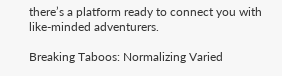there’s a platform ready to connect you with like-minded adventurers.

Breaking Taboos: Normalizing Varied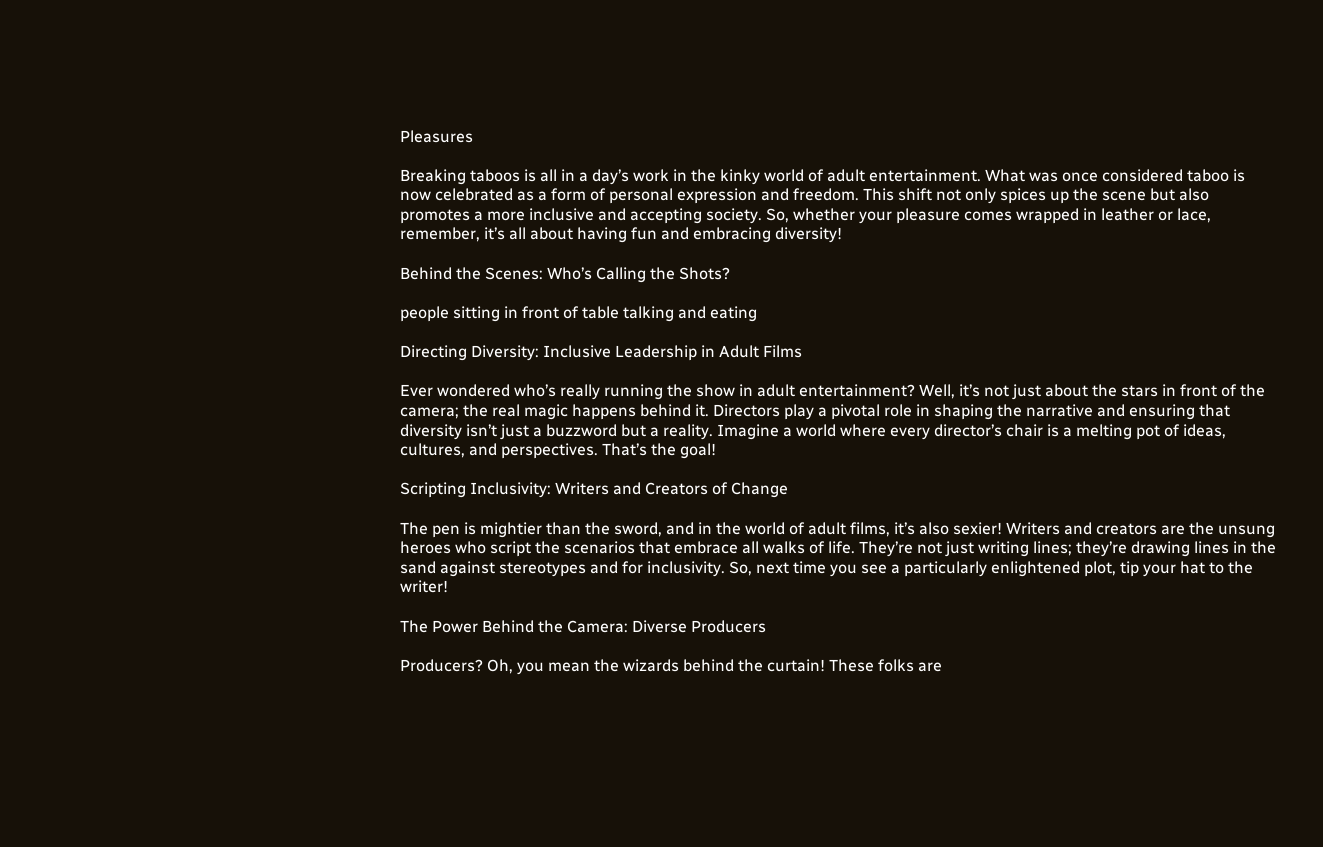Pleasures

Breaking taboos is all in a day’s work in the kinky world of adult entertainment. What was once considered taboo is now celebrated as a form of personal expression and freedom. This shift not only spices up the scene but also promotes a more inclusive and accepting society. So, whether your pleasure comes wrapped in leather or lace, remember, it’s all about having fun and embracing diversity!

Behind the Scenes: Who’s Calling the Shots?

people sitting in front of table talking and eating

Directing Diversity: Inclusive Leadership in Adult Films

Ever wondered who’s really running the show in adult entertainment? Well, it’s not just about the stars in front of the camera; the real magic happens behind it. Directors play a pivotal role in shaping the narrative and ensuring that diversity isn’t just a buzzword but a reality. Imagine a world where every director’s chair is a melting pot of ideas, cultures, and perspectives. That’s the goal!

Scripting Inclusivity: Writers and Creators of Change

The pen is mightier than the sword, and in the world of adult films, it’s also sexier! Writers and creators are the unsung heroes who script the scenarios that embrace all walks of life. They’re not just writing lines; they’re drawing lines in the sand against stereotypes and for inclusivity. So, next time you see a particularly enlightened plot, tip your hat to the writer!

The Power Behind the Camera: Diverse Producers

Producers? Oh, you mean the wizards behind the curtain! These folks are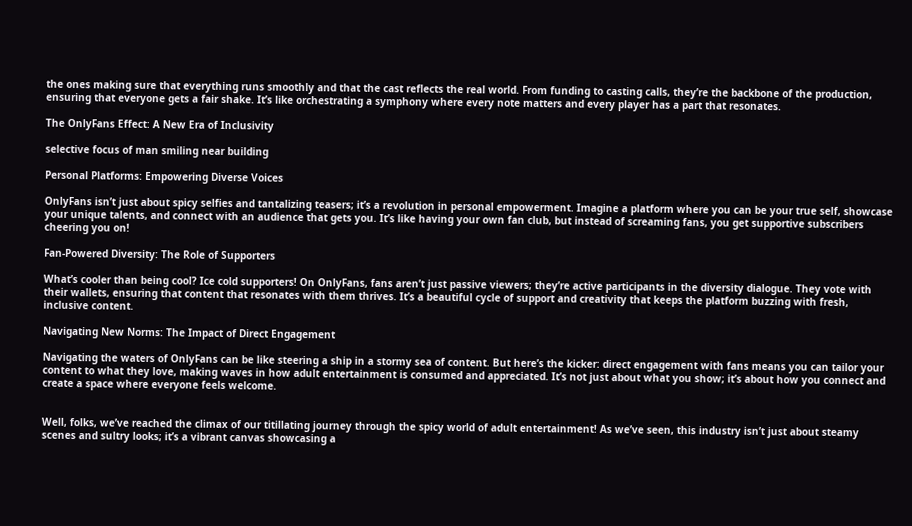the ones making sure that everything runs smoothly and that the cast reflects the real world. From funding to casting calls, they’re the backbone of the production, ensuring that everyone gets a fair shake. It’s like orchestrating a symphony where every note matters and every player has a part that resonates.

The OnlyFans Effect: A New Era of Inclusivity

selective focus of man smiling near building

Personal Platforms: Empowering Diverse Voices

OnlyFans isn’t just about spicy selfies and tantalizing teasers; it’s a revolution in personal empowerment. Imagine a platform where you can be your true self, showcase your unique talents, and connect with an audience that gets you. It’s like having your own fan club, but instead of screaming fans, you get supportive subscribers cheering you on!

Fan-Powered Diversity: The Role of Supporters

What’s cooler than being cool? Ice cold supporters! On OnlyFans, fans aren’t just passive viewers; they’re active participants in the diversity dialogue. They vote with their wallets, ensuring that content that resonates with them thrives. It’s a beautiful cycle of support and creativity that keeps the platform buzzing with fresh, inclusive content.

Navigating New Norms: The Impact of Direct Engagement

Navigating the waters of OnlyFans can be like steering a ship in a stormy sea of content. But here’s the kicker: direct engagement with fans means you can tailor your content to what they love, making waves in how adult entertainment is consumed and appreciated. It’s not just about what you show; it’s about how you connect and create a space where everyone feels welcome.


Well, folks, we’ve reached the climax of our titillating journey through the spicy world of adult entertainment! As we’ve seen, this industry isn’t just about steamy scenes and sultry looks; it’s a vibrant canvas showcasing a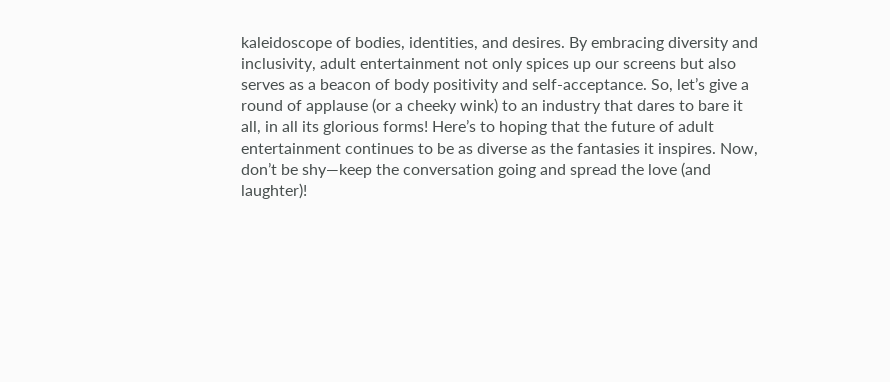kaleidoscope of bodies, identities, and desires. By embracing diversity and inclusivity, adult entertainment not only spices up our screens but also serves as a beacon of body positivity and self-acceptance. So, let’s give a round of applause (or a cheeky wink) to an industry that dares to bare it all, in all its glorious forms! Here’s to hoping that the future of adult entertainment continues to be as diverse as the fantasies it inspires. Now, don’t be shy—keep the conversation going and spread the love (and laughter)!